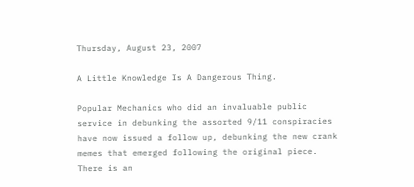Thursday, August 23, 2007

A Little Knowledge Is A Dangerous Thing.

Popular Mechanics who did an invaluable public service in debunking the assorted 9/11 conspiracies have now issued a follow up, debunking the new crank memes that emerged following the original piece. There is an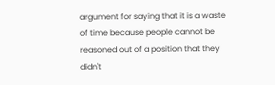argument for saying that it is a waste of time because people cannot be reasoned out of a position that they didn't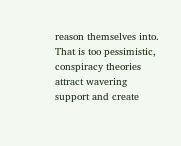reason themselves into. That is too pessimistic, conspiracy theories attract wavering support and create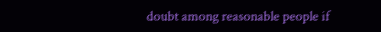doubt among reasonable people if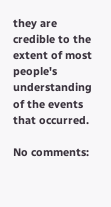they are credible to the extent of most people's understanding of the events that occurred.

No comments: